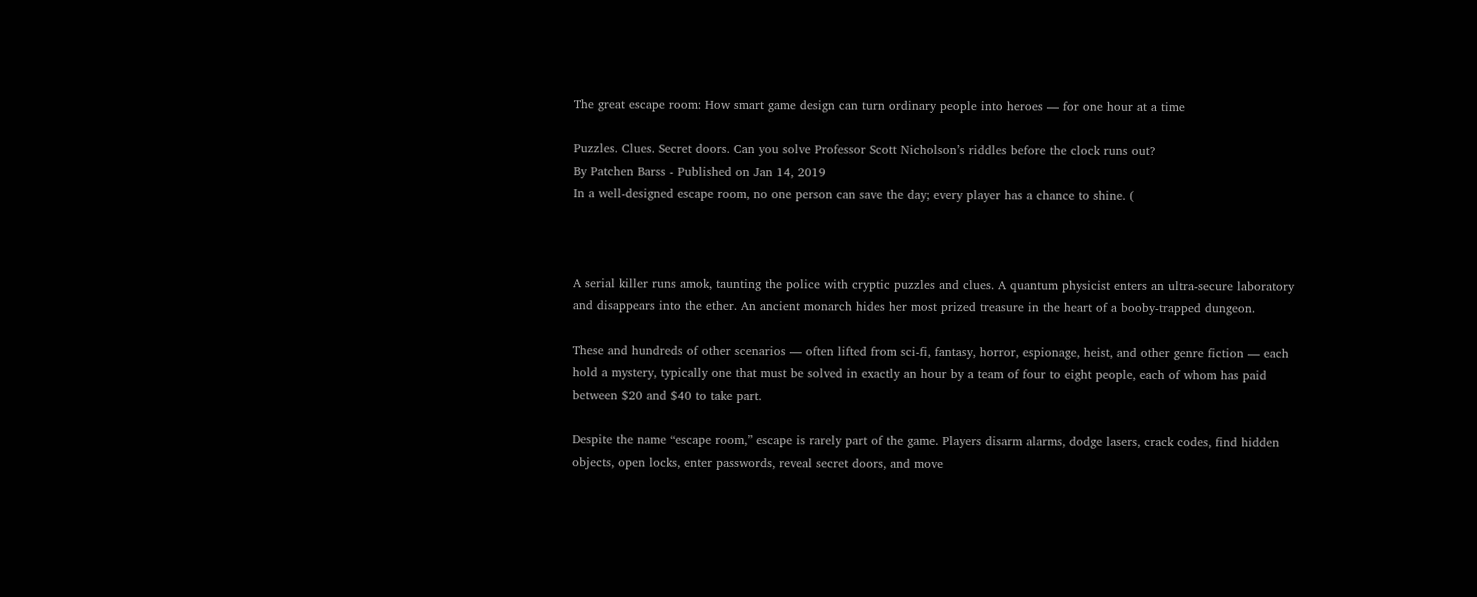The great escape room: How smart game design can turn ordinary people into heroes — for one hour at a time

Puzzles. Clues. Secret doors. Can you solve Professor Scott Nicholson’s riddles before the clock runs out?
By Patchen Barss - Published on Jan 14, 2019
In a well-designed escape room, no one person can save the day; every player has a chance to shine. (



A serial killer runs amok, taunting the police with cryptic puzzles and clues. A quantum physicist enters an ultra-secure laboratory and disappears into the ether. An ancient monarch hides her most prized treasure in the heart of a booby-trapped dungeon.

These and hundreds of other scenarios — often lifted from sci-fi, fantasy, horror, espionage, heist, and other genre fiction — each hold a mystery, typically one that must be solved in exactly an hour by a team of four to eight people, each of whom has paid between $20 and $40 to take part.

Despite the name “escape room,” escape is rarely part of the game. Players disarm alarms, dodge lasers, crack codes, find hidden objects, open locks, enter passwords, reveal secret doors, and move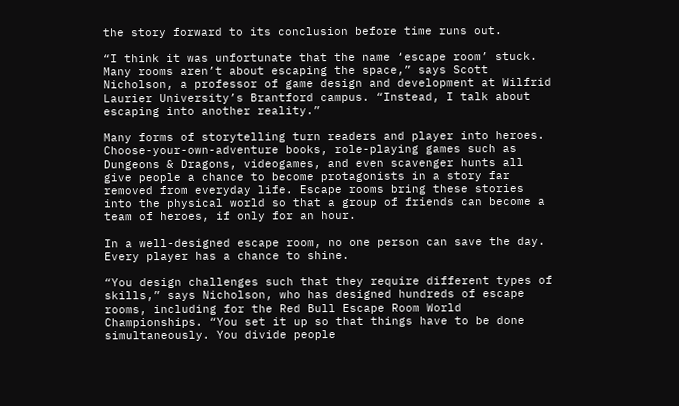the story forward to its conclusion before time runs out.

“I think it was unfortunate that the name ‘escape room’ stuck. Many rooms aren’t about escaping the space,” says Scott Nicholson, a professor of game design and development at Wilfrid Laurier University’s Brantford campus. “Instead, I talk about escaping into another reality.”

Many forms of storytelling turn readers and player into heroes. Choose-your-own-adventure books, role-playing games such as Dungeons & Dragons, videogames, and even scavenger hunts all give people a chance to become protagonists in a story far removed from everyday life. Escape rooms bring these stories into the physical world so that a group of friends can become a team of heroes, if only for an hour.

In a well-designed escape room, no one person can save the day. Every player has a chance to shine.

“You design challenges such that they require different types of skills,” says Nicholson, who has designed hundreds of escape rooms, including for the Red Bull Escape Room World Championships. “You set it up so that things have to be done simultaneously. You divide people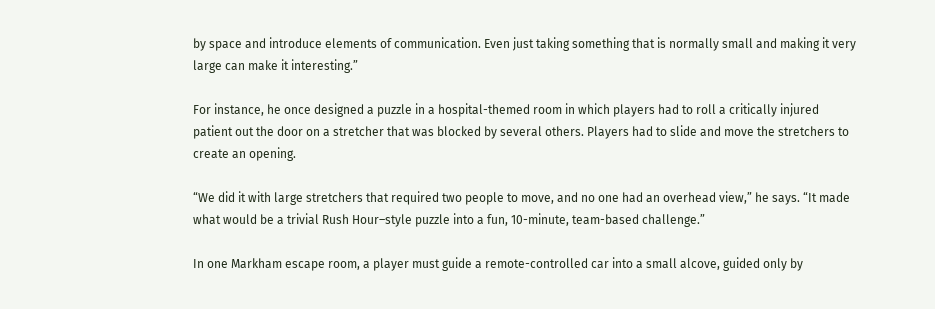by space and introduce elements of communication. Even just taking something that is normally small and making it very large can make it interesting.”

For instance, he once designed a puzzle in a hospital-themed room in which players had to roll a critically injured patient out the door on a stretcher that was blocked by several others. Players had to slide and move the stretchers to create an opening.

“We did it with large stretchers that required two people to move, and no one had an overhead view,” he says. “It made what would be a trivial Rush Hour–style puzzle into a fun, 10-minute, team-based challenge.”

In one Markham escape room, a player must guide a remote-controlled car into a small alcove, guided only by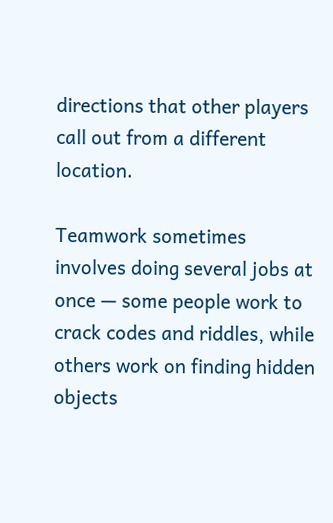directions that other players call out from a different location.

Teamwork sometimes involves doing several jobs at once — some people work to crack codes and riddles, while others work on finding hidden objects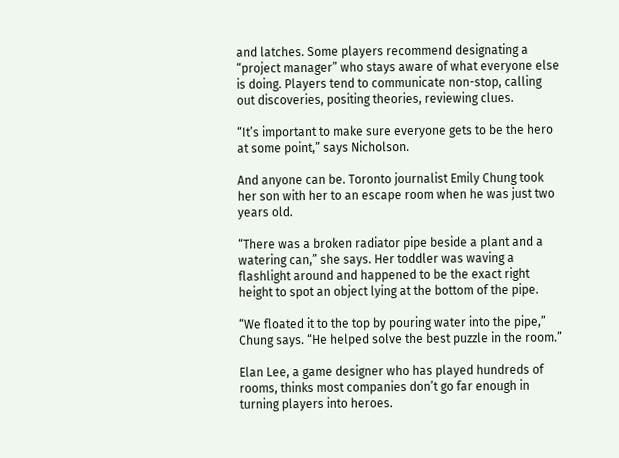and latches. Some players recommend designating a “project manager” who stays aware of what everyone else is doing. Players tend to communicate non-stop, calling out discoveries, positing theories, reviewing clues.

“It’s important to make sure everyone gets to be the hero at some point,” says Nicholson.

And anyone can be. Toronto journalist Emily Chung took her son with her to an escape room when he was just two years old.

“There was a broken radiator pipe beside a plant and a watering can,” she says. Her toddler was waving a flashlight around and happened to be the exact right height to spot an object lying at the bottom of the pipe.

“We floated it to the top by pouring water into the pipe,” Chung says. “He helped solve the best puzzle in the room.”

Elan Lee, a game designer who has played hundreds of rooms, thinks most companies don’t go far enough in turning players into heroes.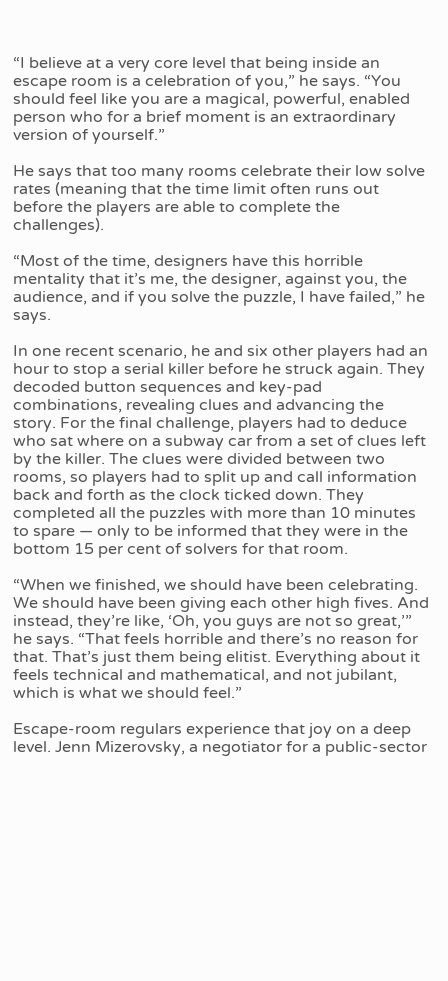“I believe at a very core level that being inside an escape room is a celebration of you,” he says. “You should feel like you are a magical, powerful, enabled person who for a brief moment is an extraordinary version of yourself.”

He says that too many rooms celebrate their low solve rates (meaning that the time limit often runs out before the players are able to complete the challenges).

“Most of the time, designers have this horrible mentality that it’s me, the designer, against you, the audience, and if you solve the puzzle, I have failed,” he says.

In one recent scenario, he and six other players had an hour to stop a serial killer before he struck again. They decoded button sequences and key-pad combinations, revealing clues and advancing the story. For the final challenge, players had to deduce who sat where on a subway car from a set of clues left by the killer. The clues were divided between two rooms, so players had to split up and call information back and forth as the clock ticked down. They completed all the puzzles with more than 10 minutes to spare — only to be informed that they were in the bottom 15 per cent of solvers for that room.

“When we finished, we should have been celebrating. We should have been giving each other high fives. And instead, they’re like, ‘Oh, you guys are not so great,’” he says. “That feels horrible and there’s no reason for that. That’s just them being elitist. Everything about it feels technical and mathematical, and not jubilant, which is what we should feel.”

Escape-room regulars experience that joy on a deep level. Jenn Mizerovsky, a negotiator for a public-sector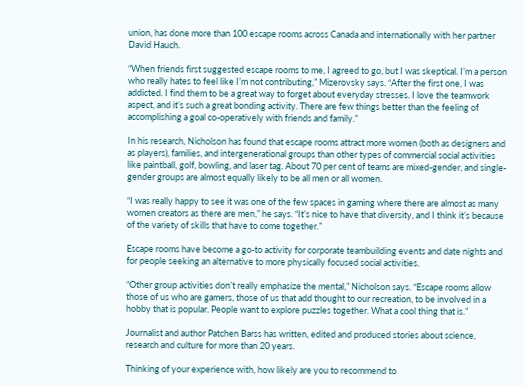union, has done more than 100 escape rooms across Canada and internationally with her partner David Hauch.

“When friends first suggested escape rooms to me, I agreed to go, but I was skeptical. I’m a person who really hates to feel like I’m not contributing,” Mizerovsky says. “After the first one, I was addicted. I find them to be a great way to forget about everyday stresses. I love the teamwork aspect, and it’s such a great bonding activity. There are few things better than the feeling of accomplishing a goal co-operatively with friends and family.”

In his research, Nicholson has found that escape rooms attract more women (both as designers and as players), families, and intergenerational groups than other types of commercial social activities like paintball, golf, bowling, and laser tag. About 70 per cent of teams are mixed-gender, and single-gender groups are almost equally likely to be all men or all women.

“I was really happy to see it was one of the few spaces in gaming where there are almost as many women creators as there are men,” he says. “It’s nice to have that diversity, and I think it’s because of the variety of skills that have to come together.”

Escape rooms have become a go-to activity for corporate teambuilding events and date nights and for people seeking an alternative to more physically focused social activities.

“Other group activities don’t really emphasize the mental,” Nicholson says. “Escape rooms allow those of us who are gamers, those of us that add thought to our recreation, to be involved in a hobby that is popular. People want to explore puzzles together. What a cool thing that is.”

Journalist and author Patchen Barss has written, edited and produced stories about science, research and culture for more than 20 years.

Thinking of your experience with, how likely are you to recommend to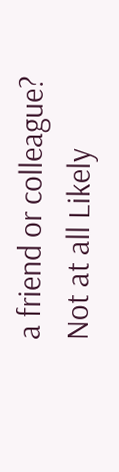a friend or colleague?
Not at all Likely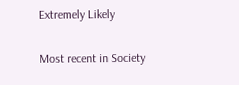Extremely Likely

Most recent in Society